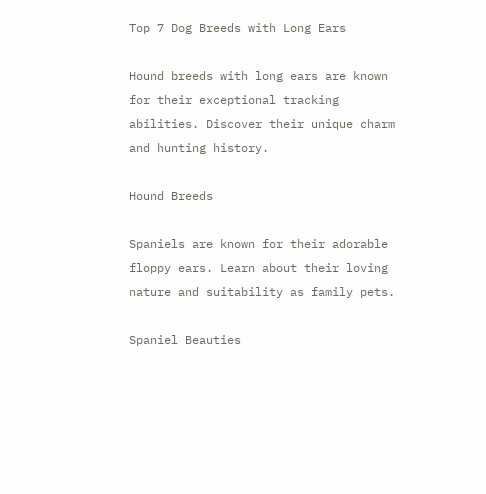Top 7 Dog Breeds with Long Ears

Hound breeds with long ears are known for their exceptional tracking abilities. Discover their unique charm and hunting history.

Hound Breeds

Spaniels are known for their adorable floppy ears. Learn about their loving nature and suitability as family pets.

Spaniel Beauties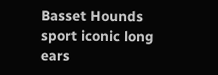Basset Hounds sport iconic long ears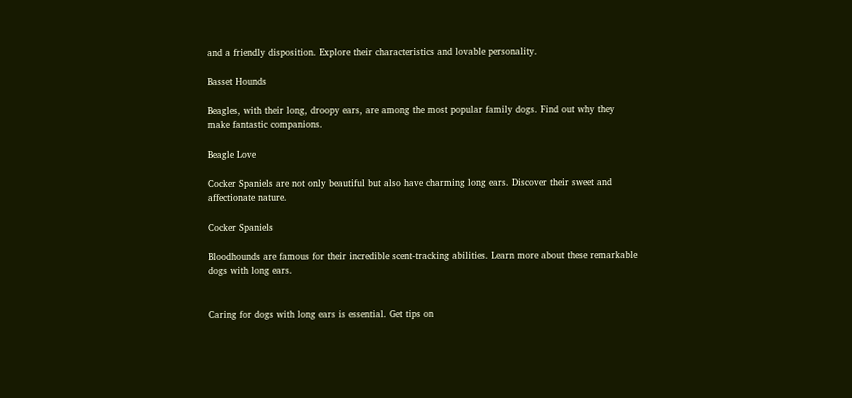and a friendly disposition. Explore their characteristics and lovable personality.

Basset Hounds

Beagles, with their long, droopy ears, are among the most popular family dogs. Find out why they make fantastic companions.

Beagle Love

Cocker Spaniels are not only beautiful but also have charming long ears. Discover their sweet and affectionate nature.

Cocker Spaniels

Bloodhounds are famous for their incredible scent-tracking abilities. Learn more about these remarkable dogs with long ears.


Caring for dogs with long ears is essential. Get tips on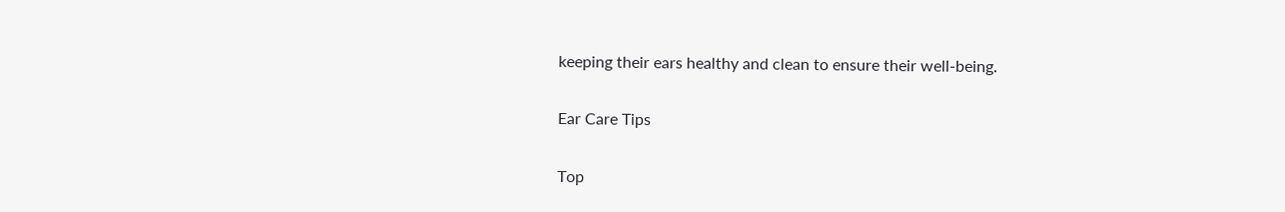keeping their ears healthy and clean to ensure their well-being.

Ear Care Tips

Top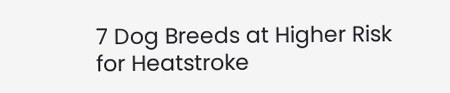7 Dog Breeds at Higher Risk for Heatstroke